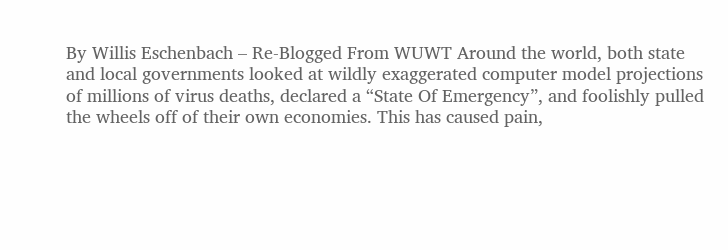By Willis Eschenbach – Re-Blogged From WUWT Around the world, both state and local governments looked at wildly exaggerated computer model projections of millions of virus deaths, declared a “State Of Emergency”, and foolishly pulled the wheels off of their own economies. This has caused pain,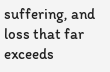suffering, and loss that far exceeds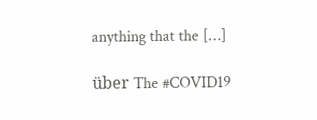anything that the […]

über The #COVID19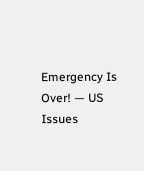Emergency Is Over! — US Issues